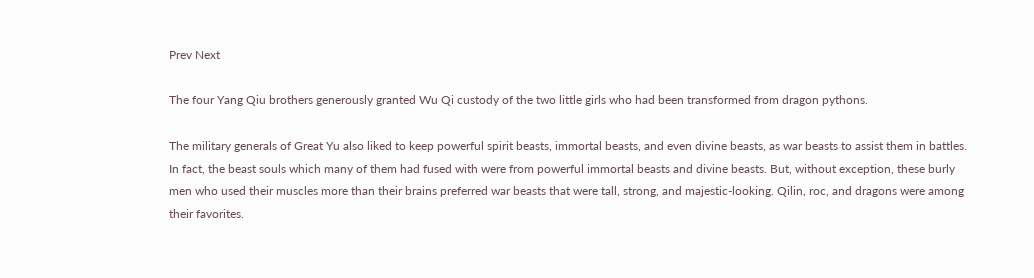Prev Next

The four Yang Qiu brothers generously granted Wu Qi custody of the two little girls who had been transformed from dragon pythons.

The military generals of Great Yu also liked to keep powerful spirit beasts, immortal beasts, and even divine beasts, as war beasts to assist them in battles. In fact, the beast souls which many of them had fused with were from powerful immortal beasts and divine beasts. But, without exception, these burly men who used their muscles more than their brains preferred war beasts that were tall, strong, and majestic-looking. Qilin, roc, and dragons were among their favorites.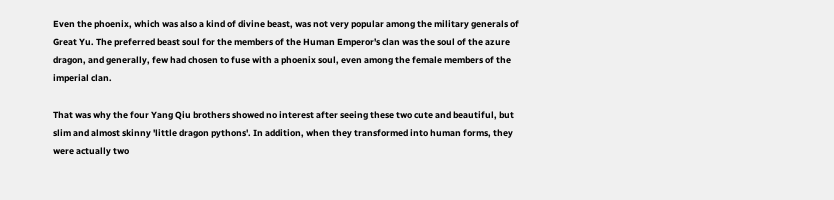Even the phoenix, which was also a kind of divine beast, was not very popular among the military generals of Great Yu. The preferred beast soul for the members of the Human Emperor's clan was the soul of the azure dragon, and generally, few had chosen to fuse with a phoenix soul, even among the female members of the imperial clan.

That was why the four Yang Qiu brothers showed no interest after seeing these two cute and beautiful, but slim and almost skinny 'little dragon pythons'. In addition, when they transformed into human forms, they were actually two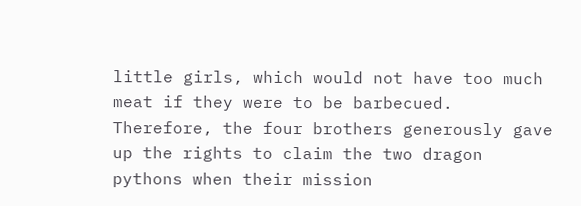little girls, which would not have too much meat if they were to be barbecued. Therefore, the four brothers generously gave up the rights to claim the two dragon pythons when their mission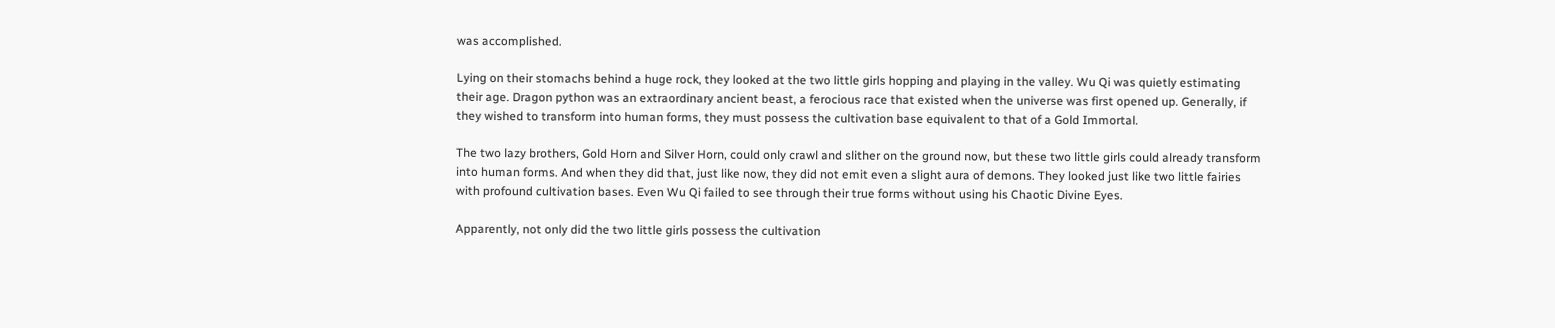was accomplished.

Lying on their stomachs behind a huge rock, they looked at the two little girls hopping and playing in the valley. Wu Qi was quietly estimating their age. Dragon python was an extraordinary ancient beast, a ferocious race that existed when the universe was first opened up. Generally, if they wished to transform into human forms, they must possess the cultivation base equivalent to that of a Gold Immortal.

The two lazy brothers, Gold Horn and Silver Horn, could only crawl and slither on the ground now, but these two little girls could already transform into human forms. And when they did that, just like now, they did not emit even a slight aura of demons. They looked just like two little fairies with profound cultivation bases. Even Wu Qi failed to see through their true forms without using his Chaotic Divine Eyes.

Apparently, not only did the two little girls possess the cultivation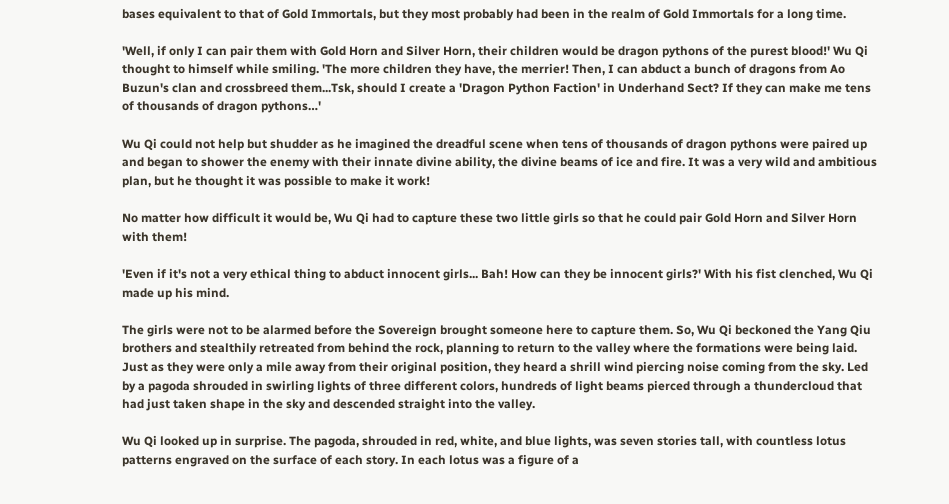bases equivalent to that of Gold Immortals, but they most probably had been in the realm of Gold Immortals for a long time.

'Well, if only I can pair them with Gold Horn and Silver Horn, their children would be dragon pythons of the purest blood!' Wu Qi thought to himself while smiling. 'The more children they have, the merrier! Then, I can abduct a bunch of dragons from Ao Buzun's clan and crossbreed them...Tsk, should I create a 'Dragon Python Faction' in Underhand Sect? If they can make me tens of thousands of dragon pythons…'

Wu Qi could not help but shudder as he imagined the dreadful scene when tens of thousands of dragon pythons were paired up and began to shower the enemy with their innate divine ability, the divine beams of ice and fire. It was a very wild and ambitious plan, but he thought it was possible to make it work!

No matter how difficult it would be, Wu Qi had to capture these two little girls so that he could pair Gold Horn and Silver Horn with them!

'Even if it's not a very ethical thing to abduct innocent girls... Bah! How can they be innocent girls?' With his fist clenched, Wu Qi made up his mind.

The girls were not to be alarmed before the Sovereign brought someone here to capture them. So, Wu Qi beckoned the Yang Qiu brothers and stealthily retreated from behind the rock, planning to return to the valley where the formations were being laid. Just as they were only a mile away from their original position, they heard a shrill wind piercing noise coming from the sky. Led by a pagoda shrouded in swirling lights of three different colors, hundreds of light beams pierced through a thundercloud that had just taken shape in the sky and descended straight into the valley.

Wu Qi looked up in surprise. The pagoda, shrouded in red, white, and blue lights, was seven stories tall, with countless lotus patterns engraved on the surface of each story. In each lotus was a figure of a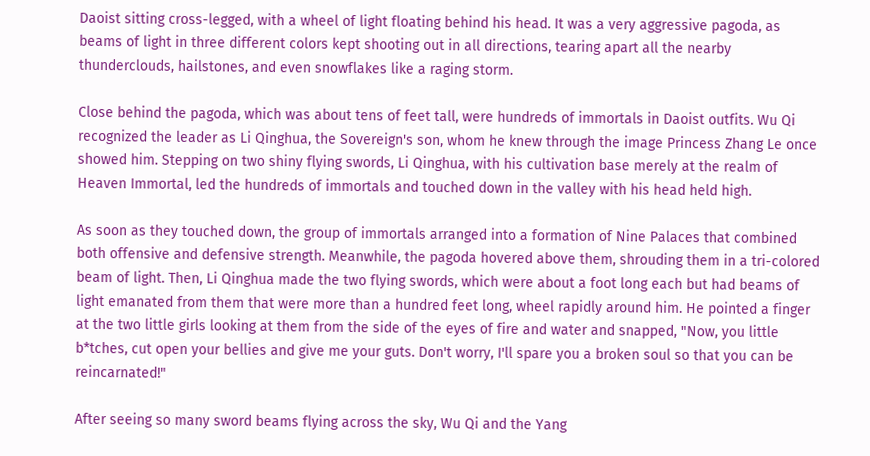Daoist sitting cross-legged, with a wheel of light floating behind his head. It was a very aggressive pagoda, as beams of light in three different colors kept shooting out in all directions, tearing apart all the nearby thunderclouds, hailstones, and even snowflakes like a raging storm.

Close behind the pagoda, which was about tens of feet tall, were hundreds of immortals in Daoist outfits. Wu Qi recognized the leader as Li Qinghua, the Sovereign's son, whom he knew through the image Princess Zhang Le once showed him. Stepping on two shiny flying swords, Li Qinghua, with his cultivation base merely at the realm of Heaven Immortal, led the hundreds of immortals and touched down in the valley with his head held high.

As soon as they touched down, the group of immortals arranged into a formation of Nine Palaces that combined both offensive and defensive strength. Meanwhile, the pagoda hovered above them, shrouding them in a tri-colored beam of light. Then, Li Qinghua made the two flying swords, which were about a foot long each but had beams of light emanated from them that were more than a hundred feet long, wheel rapidly around him. He pointed a finger at the two little girls looking at them from the side of the eyes of fire and water and snapped, "Now, you little b*tches, cut open your bellies and give me your guts. Don't worry, I'll spare you a broken soul so that you can be reincarnated!"

After seeing so many sword beams flying across the sky, Wu Qi and the Yang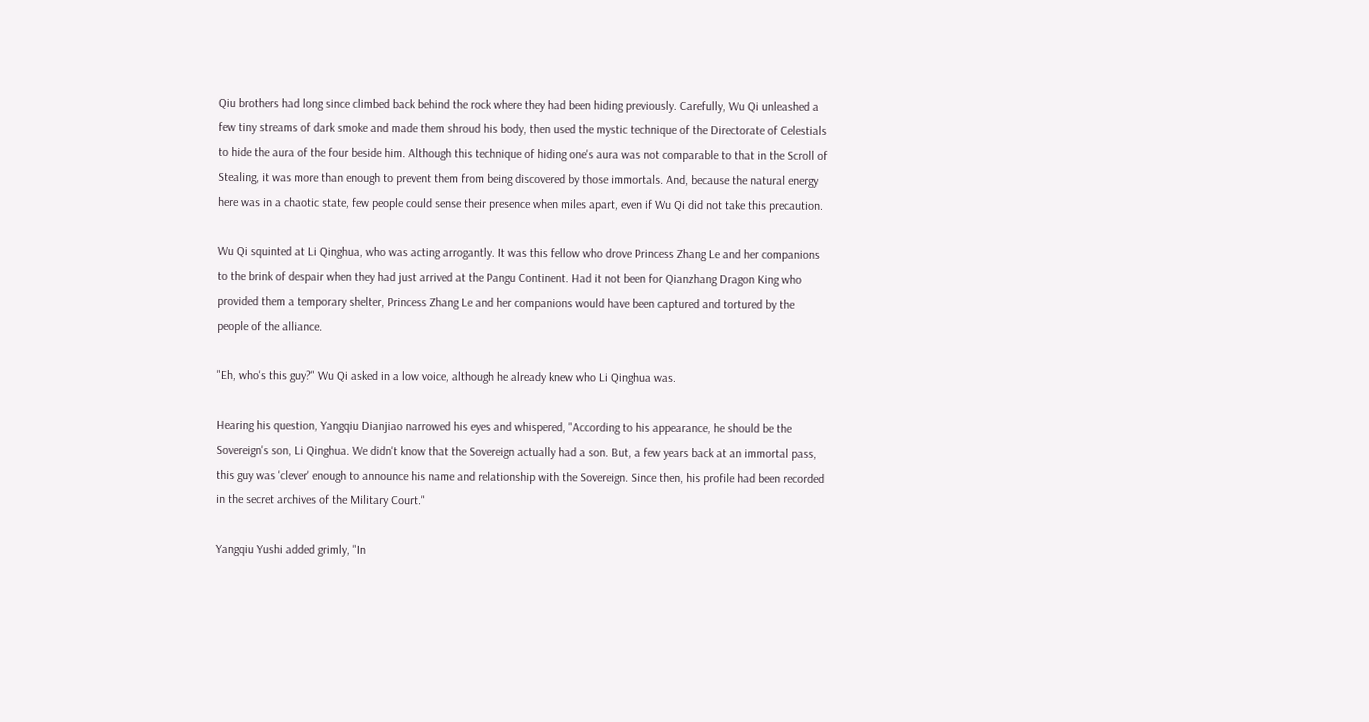Qiu brothers had long since climbed back behind the rock where they had been hiding previously. Carefully, Wu Qi unleashed a few tiny streams of dark smoke and made them shroud his body, then used the mystic technique of the Directorate of Celestials to hide the aura of the four beside him. Although this technique of hiding one's aura was not comparable to that in the Scroll of Stealing, it was more than enough to prevent them from being discovered by those immortals. And, because the natural energy here was in a chaotic state, few people could sense their presence when miles apart, even if Wu Qi did not take this precaution.

Wu Qi squinted at Li Qinghua, who was acting arrogantly. It was this fellow who drove Princess Zhang Le and her companions to the brink of despair when they had just arrived at the Pangu Continent. Had it not been for Qianzhang Dragon King who provided them a temporary shelter, Princess Zhang Le and her companions would have been captured and tortured by the people of the alliance.

"Eh, who's this guy?" Wu Qi asked in a low voice, although he already knew who Li Qinghua was.

Hearing his question, Yangqiu Dianjiao narrowed his eyes and whispered, "According to his appearance, he should be the Sovereign's son, Li Qinghua. We didn't know that the Sovereign actually had a son. But, a few years back at an immortal pass, this guy was 'clever' enough to announce his name and relationship with the Sovereign. Since then, his profile had been recorded in the secret archives of the Military Court."

Yangqiu Yushi added grimly, "In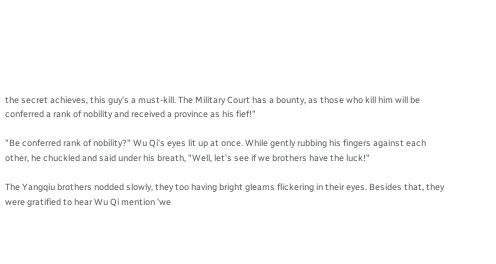the secret achieves, this guy's a must-kill. The Military Court has a bounty, as those who kill him will be conferred a rank of nobility and received a province as his fief!"

"Be conferred rank of nobility?" Wu Qi's eyes lit up at once. While gently rubbing his fingers against each other, he chuckled and said under his breath, "Well, let's see if we brothers have the luck!"

The Yangqiu brothers nodded slowly, they too having bright gleams flickering in their eyes. Besides that, they were gratified to hear Wu Qi mention 'we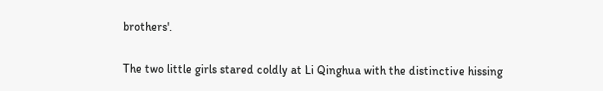brothers'.

The two little girls stared coldly at Li Qinghua with the distinctive hissing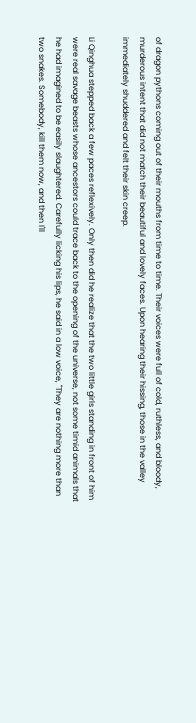of dragon pythons coming out of their mouths from time to time. Their voices were full of cold, ruthless, and bloody, murderous intent that did not match their beautiful and lovely faces. Upon hearing their hissing, those in the valley immediately shuddered and felt their skin creep.

Li Qinghua stepped back a few paces reflexively. Only then did he realize that the two little girls standing in front of him were real savage beasts whose ancestors could trace back to the opening of the universe, not some timid animals that he had imagined to be easily slaughtered. Carefully licking his lips, he said in a low voice, "They are nothing more than two snakes. Somebody, kill them now, and then I'll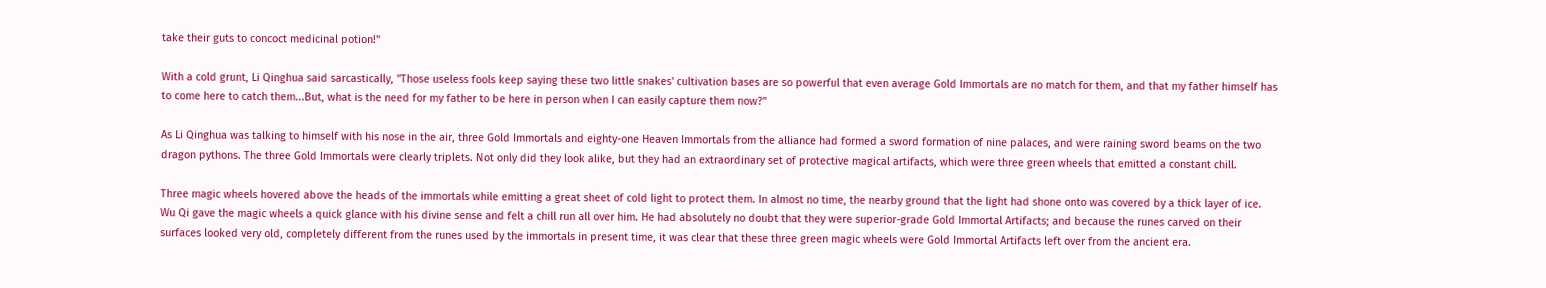take their guts to concoct medicinal potion!"

With a cold grunt, Li Qinghua said sarcastically, "Those useless fools keep saying these two little snakes' cultivation bases are so powerful that even average Gold Immortals are no match for them, and that my father himself has to come here to catch them...But, what is the need for my father to be here in person when I can easily capture them now?"

As Li Qinghua was talking to himself with his nose in the air, three Gold Immortals and eighty-one Heaven Immortals from the alliance had formed a sword formation of nine palaces, and were raining sword beams on the two dragon pythons. The three Gold Immortals were clearly triplets. Not only did they look alike, but they had an extraordinary set of protective magical artifacts, which were three green wheels that emitted a constant chill.

Three magic wheels hovered above the heads of the immortals while emitting a great sheet of cold light to protect them. In almost no time, the nearby ground that the light had shone onto was covered by a thick layer of ice. Wu Qi gave the magic wheels a quick glance with his divine sense and felt a chill run all over him. He had absolutely no doubt that they were superior-grade Gold Immortal Artifacts; and because the runes carved on their surfaces looked very old, completely different from the runes used by the immortals in present time, it was clear that these three green magic wheels were Gold Immortal Artifacts left over from the ancient era.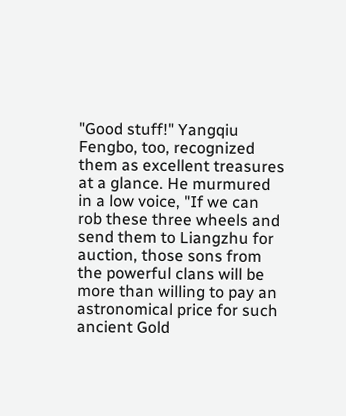"Good stuff!" Yangqiu Fengbo, too, recognized them as excellent treasures at a glance. He murmured in a low voice, "If we can rob these three wheels and send them to Liangzhu for auction, those sons from the powerful clans will be more than willing to pay an astronomical price for such ancient Gold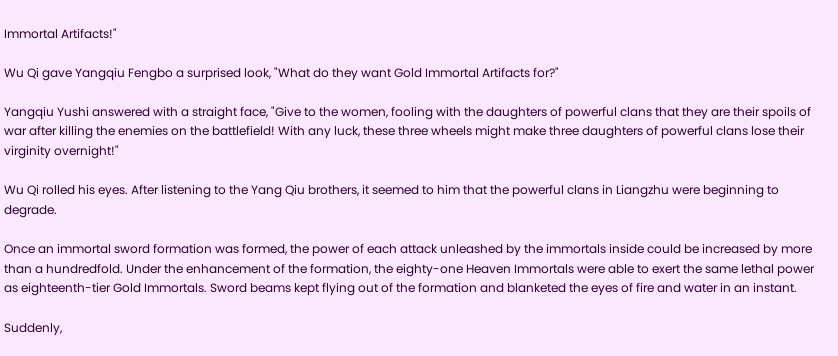Immortal Artifacts!"

Wu Qi gave Yangqiu Fengbo a surprised look, "What do they want Gold Immortal Artifacts for?"

Yangqiu Yushi answered with a straight face, "Give to the women, fooling with the daughters of powerful clans that they are their spoils of war after killing the enemies on the battlefield! With any luck, these three wheels might make three daughters of powerful clans lose their virginity overnight!"

Wu Qi rolled his eyes. After listening to the Yang Qiu brothers, it seemed to him that the powerful clans in Liangzhu were beginning to degrade.

Once an immortal sword formation was formed, the power of each attack unleashed by the immortals inside could be increased by more than a hundredfold. Under the enhancement of the formation, the eighty-one Heaven Immortals were able to exert the same lethal power as eighteenth-tier Gold Immortals. Sword beams kept flying out of the formation and blanketed the eyes of fire and water in an instant.

Suddenly,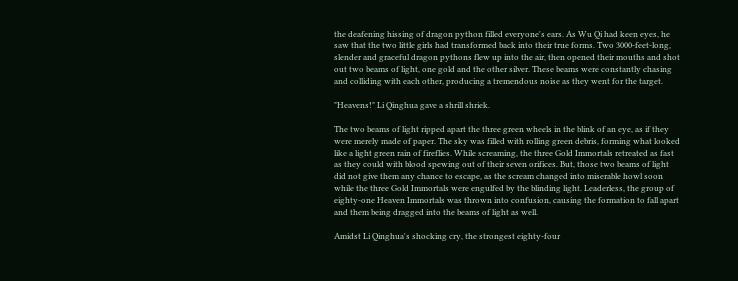the deafening hissing of dragon python filled everyone's ears. As Wu Qi had keen eyes, he saw that the two little girls had transformed back into their true forms. Two 3000-feet-long, slender and graceful dragon pythons flew up into the air, then opened their mouths and shot out two beams of light, one gold and the other silver. These beams were constantly chasing and colliding with each other, producing a tremendous noise as they went for the target.

"Heavens!" Li Qinghua gave a shrill shriek.

The two beams of light ripped apart the three green wheels in the blink of an eye, as if they were merely made of paper. The sky was filled with rolling green debris, forming what looked like a light green rain of fireflies. While screaming, the three Gold Immortals retreated as fast as they could with blood spewing out of their seven orifices. But, those two beams of light did not give them any chance to escape, as the scream changed into miserable howl soon while the three Gold Immortals were engulfed by the blinding light. Leaderless, the group of eighty-one Heaven Immortals was thrown into confusion, causing the formation to fall apart and them being dragged into the beams of light as well.

Amidst Li Qinghua's shocking cry, the strongest eighty-four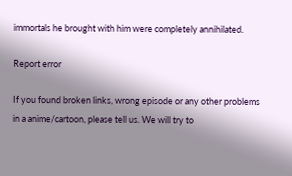immortals he brought with him were completely annihilated.

Report error

If you found broken links, wrong episode or any other problems in a anime/cartoon, please tell us. We will try to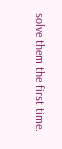solve them the first time.